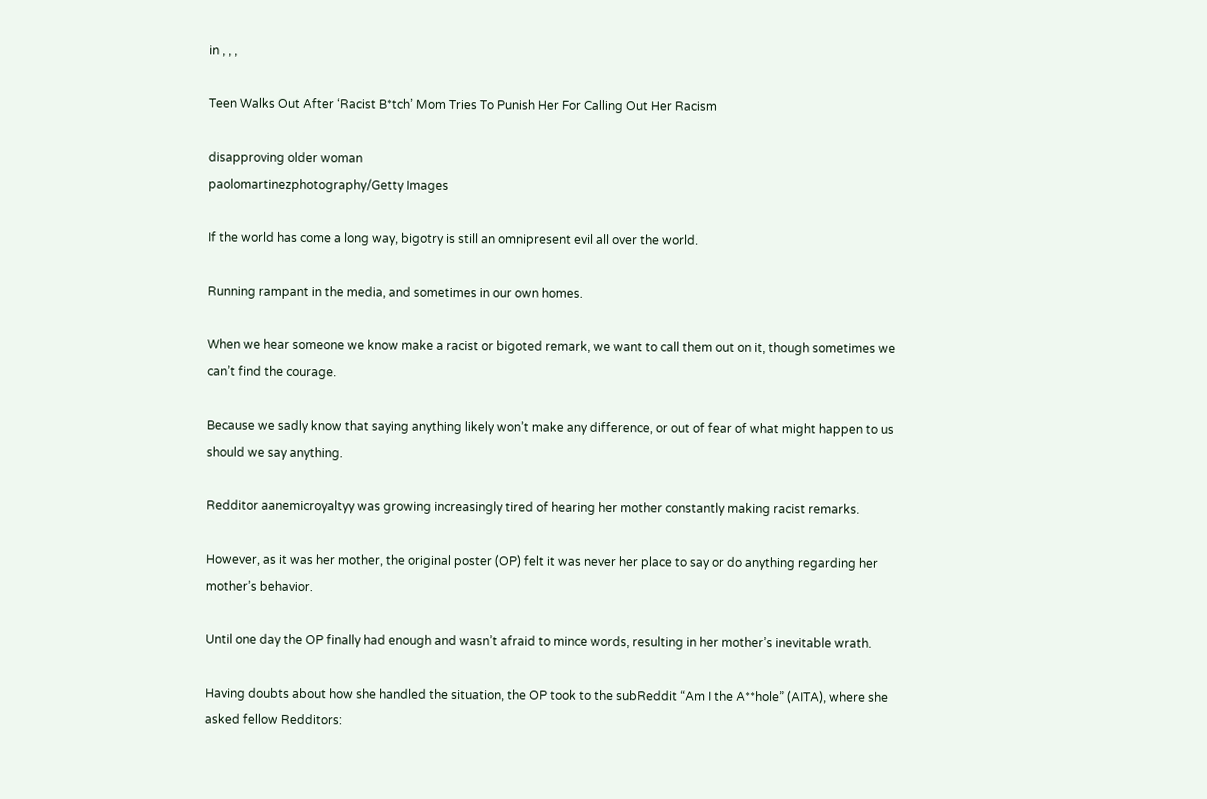in , , ,

Teen Walks Out After ‘Racist B*tch’ Mom Tries To Punish Her For Calling Out Her Racism

disapproving older woman
paolomartinezphotography/Getty Images

If the world has come a long way, bigotry is still an omnipresent evil all over the world.

Running rampant in the media, and sometimes in our own homes.

When we hear someone we know make a racist or bigoted remark, we want to call them out on it, though sometimes we can’t find the courage.

Because we sadly know that saying anything likely won’t make any difference, or out of fear of what might happen to us should we say anything.

Redditor aanemicroyaltyy was growing increasingly tired of hearing her mother constantly making racist remarks.

However, as it was her mother, the original poster (OP) felt it was never her place to say or do anything regarding her mother’s behavior.

Until one day the OP finally had enough and wasn’t afraid to mince words, resulting in her mother’s inevitable wrath.

Having doubts about how she handled the situation, the OP took to the subReddit “Am I the A**hole” (AITA), where she asked fellow Redditors: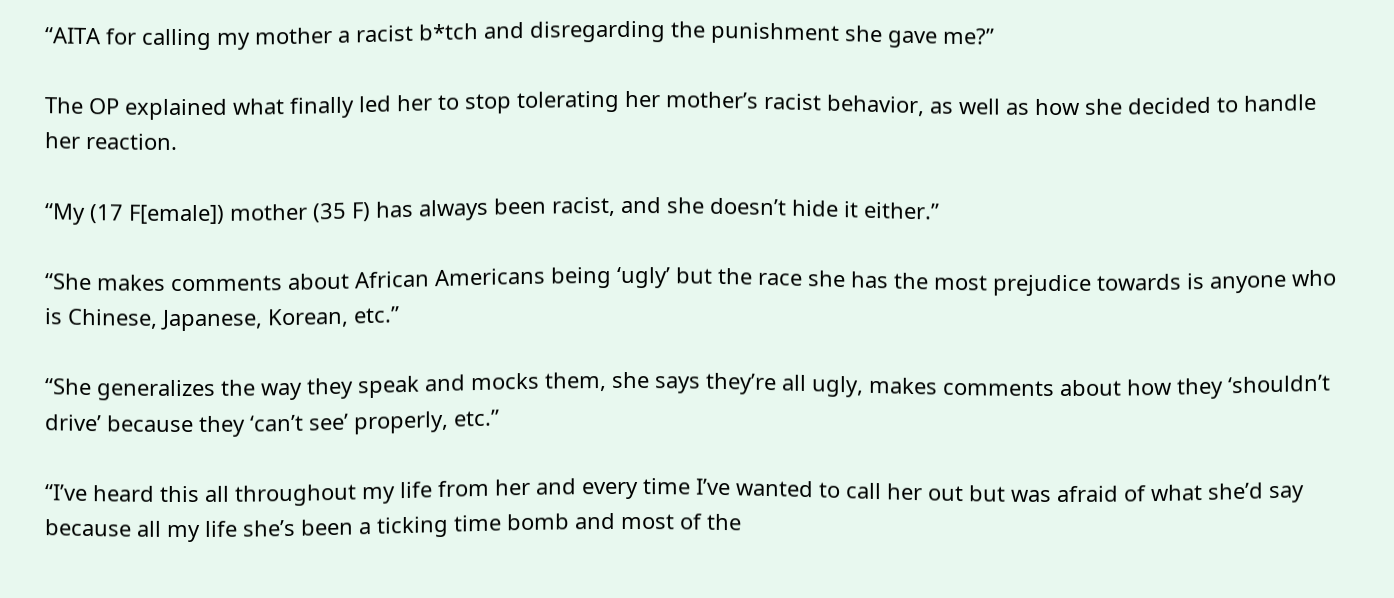“AITA for calling my mother a racist b*tch and disregarding the punishment she gave me?”

The OP explained what finally led her to stop tolerating her mother’s racist behavior, as well as how she decided to handle her reaction.

“My (17 F[emale]) mother (35 F) has always been racist, and she doesn’t hide it either.”

“She makes comments about African Americans being ‘ugly’ but the race she has the most prejudice towards is anyone who is Chinese, Japanese, Korean, etc.”

“She generalizes the way they speak and mocks them, she says they’re all ugly, makes comments about how they ‘shouldn’t drive’ because they ‘can’t see’ properly, etc.”

“I’ve heard this all throughout my life from her and every time I’ve wanted to call her out but was afraid of what she’d say because all my life she’s been a ticking time bomb and most of the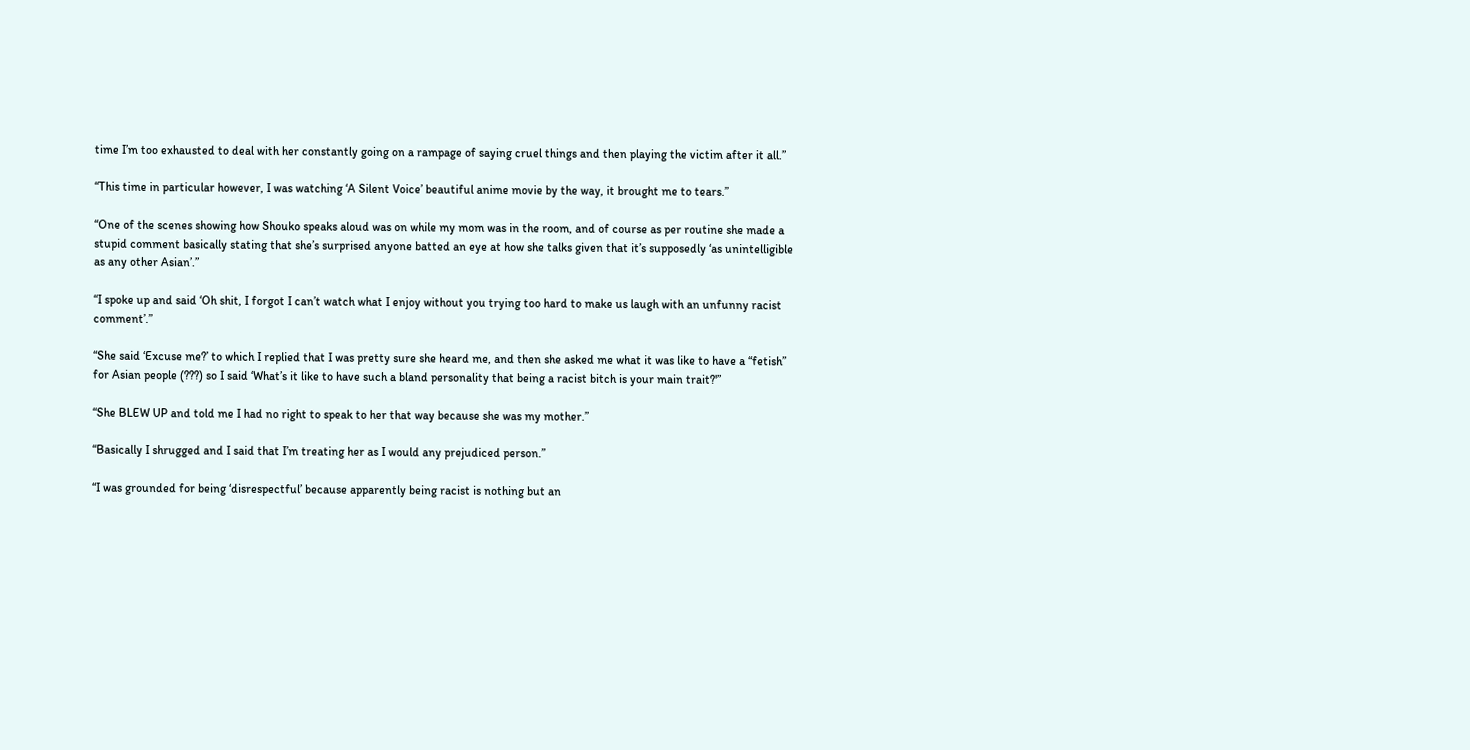time I’m too exhausted to deal with her constantly going on a rampage of saying cruel things and then playing the victim after it all.”

“This time in particular however, I was watching ‘A Silent Voice’ beautiful anime movie by the way, it brought me to tears.”

“One of the scenes showing how Shouko speaks aloud was on while my mom was in the room, and of course as per routine she made a stupid comment basically stating that she’s surprised anyone batted an eye at how she talks given that it’s supposedly ‘as unintelligible as any other Asian’.”

“I spoke up and said ‘Oh shit, I forgot I can’t watch what I enjoy without you trying too hard to make us laugh with an unfunny racist comment’.”

“She said ‘Excuse me?’ to which I replied that I was pretty sure she heard me, and then she asked me what it was like to have a “fetish” for Asian people (???) so I said ‘What’s it like to have such a bland personality that being a racist bitch is your main trait?'”

“She BLEW UP and told me I had no right to speak to her that way because she was my mother.”

“Basically I shrugged and I said that I’m treating her as I would any prejudiced person.”

“I was grounded for being ‘disrespectful’ because apparently being racist is nothing but an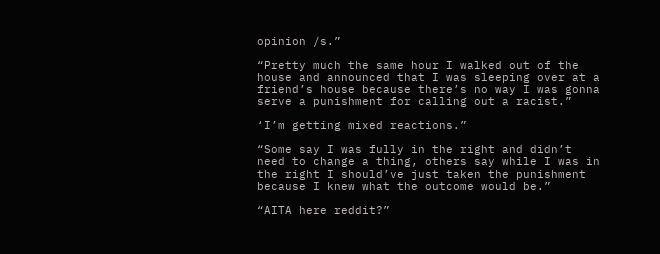opinion /s.”

“Pretty much the same hour I walked out of the house and announced that I was sleeping over at a friend’s house because there’s no way I was gonna serve a punishment for calling out a racist.”

‘I’m getting mixed reactions.”

“Some say I was fully in the right and didn’t need to change a thing, others say while I was in the right I should’ve just taken the punishment because I knew what the outcome would be.”

“AITA here reddit?”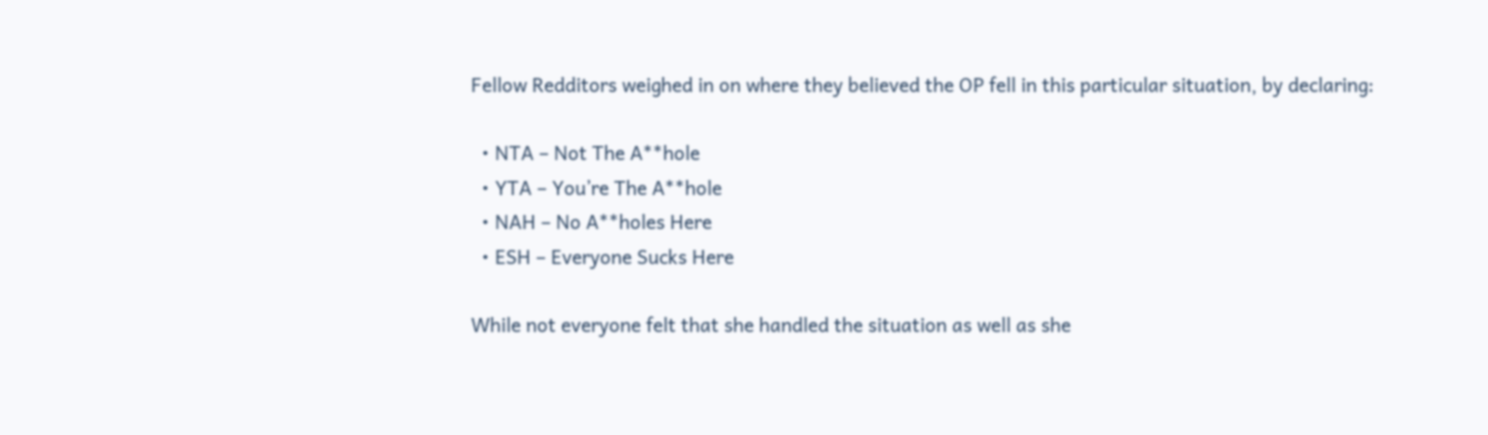Fellow Redditors weighed in on where they believed the OP fell in this particular situation, by declaring:

  • NTA – Not The A**hole
  • YTA – You’re The A**hole
  • NAH – No A**holes Here
  • ESH – Everyone Sucks Here

While not everyone felt that she handled the situation as well as she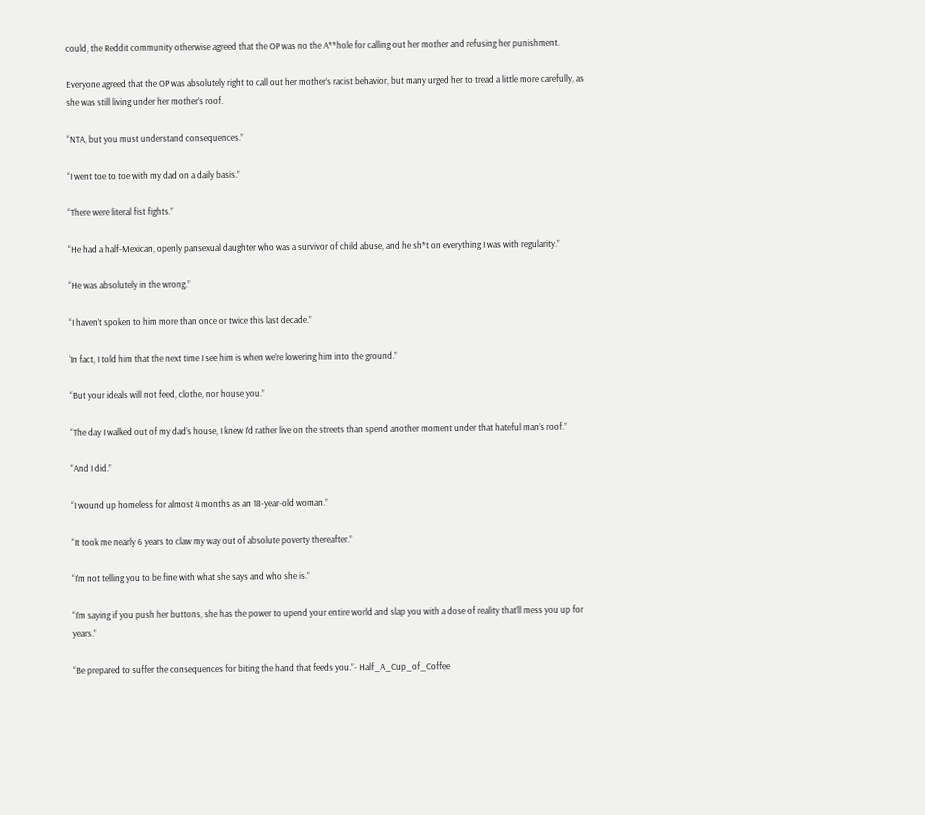could, the Reddit community otherwise agreed that the OP was no the A**hole for calling out her mother and refusing her punishment.

Everyone agreed that the OP was absolutely right to call out her mother’s racist behavior, but many urged her to tread a little more carefully, as she was still living under her mother’s roof.

“NTA, but you must understand consequences.”

“I went toe to toe with my dad on a daily basis.”

“There were literal fist fights.”

“He had a half-Mexican, openly pansexual daughter who was a survivor of child abuse, and he sh*t on everything I was with regularity.”

“He was absolutely in the wrong.”

“I haven’t spoken to him more than once or twice this last decade.”

‘In fact, I told him that the next time I see him is when we’re lowering him into the ground.”

“But your ideals will not feed, clothe, nor house you.”

“The day I walked out of my dad’s house, I knew I’d rather live on the streets than spend another moment under that hateful man’s roof.”

“And I did.”

“I wound up homeless for almost 4 months as an 18-year-old woman.”

“It took me nearly 6 years to claw my way out of absolute poverty thereafter.”

“I’m not telling you to be fine with what she says and who she is.”

“I’m saying if you push her buttons, she has the power to upend your entire world and slap you with a dose of reality that’ll mess you up for years.”

“Be prepared to suffer the consequences for biting the hand that feeds you.”- Half_A_Cup_of_Coffee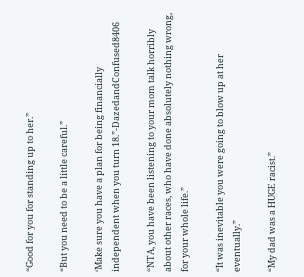“Good for you for standing up to her.”

“But you need to be a little careful.”

‘Make sure you have a plan for being financially independent when you turn 18.”-DazedandConfused8406

“NTA, you have been listening to your mom talk horribly about other races, who have done absolutely nothing wrong, for your whole life.”

“It was inevitable you were going to blow up at her eventually.”

“My dad was a HUGE racist.”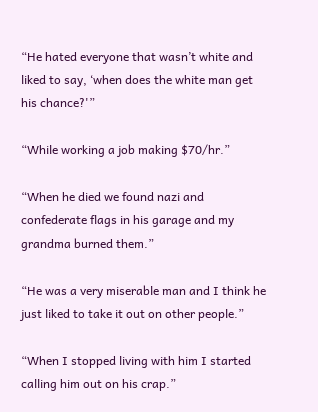“He hated everyone that wasn’t white and liked to say, ‘when does the white man get his chance?'”

“While working a job making $70/hr.”

“When he died we found nazi and confederate flags in his garage and my grandma burned them.”

“He was a very miserable man and I think he just liked to take it out on other people.”

“When I stopped living with him I started calling him out on his crap.”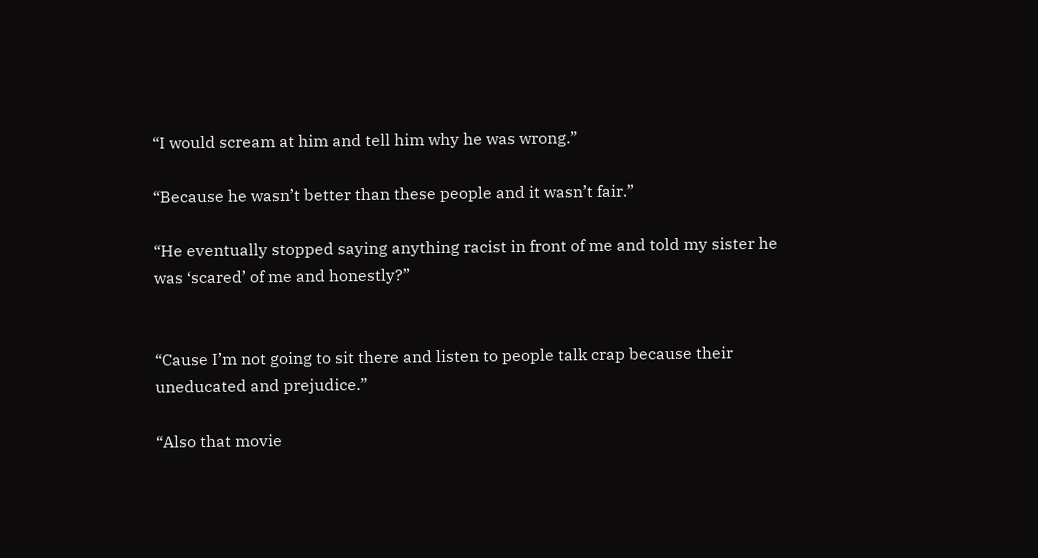“I would scream at him and tell him why he was wrong.”

“Because he wasn’t better than these people and it wasn’t fair.”

“He eventually stopped saying anything racist in front of me and told my sister he was ‘scared’ of me and honestly?”


“Cause I’m not going to sit there and listen to people talk crap because their uneducated and prejudice.”

“Also that movie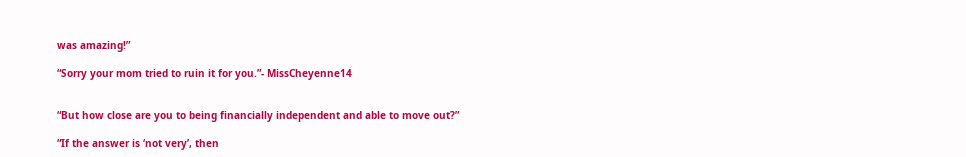was amazing!”

“Sorry your mom tried to ruin it for you.”- MissCheyenne14


“But how close are you to being financially independent and able to move out?”

“If the answer is ‘not very’, then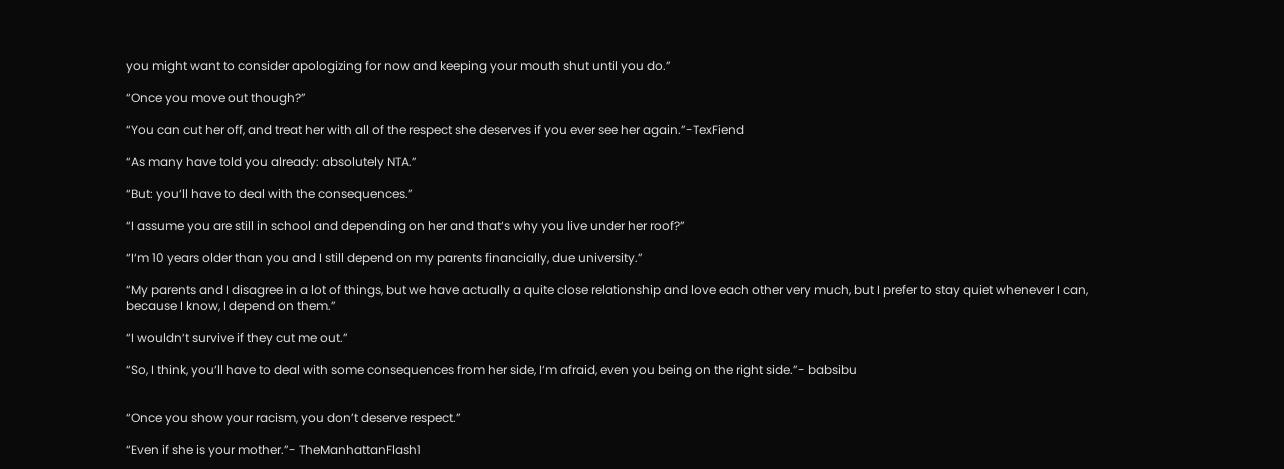you might want to consider apologizing for now and keeping your mouth shut until you do.”

“Once you move out though?”

“You can cut her off, and treat her with all of the respect she deserves if you ever see her again.”-TexFiend

“As many have told you already: absolutely NTA.”

“But: you‘ll have to deal with the consequences.”

“I assume you are still in school and depending on her and that‘s why you live under her roof?”

“I‘m 10 years older than you and I still depend on my parents financially, due university.”

“My parents and I disagree in a lot of things, but we have actually a quite close relationship and love each other very much, but I prefer to stay quiet whenever I can, because I know, I depend on them.”

“I wouldn‘t survive if they cut me out.”

“So, I think, you‘ll have to deal with some consequences from her side, I‘m afraid, even you being on the right side.”- babsibu


“Once you show your racism, you don’t deserve respect.”

“Even if she is your mother.”- TheManhattanFlash1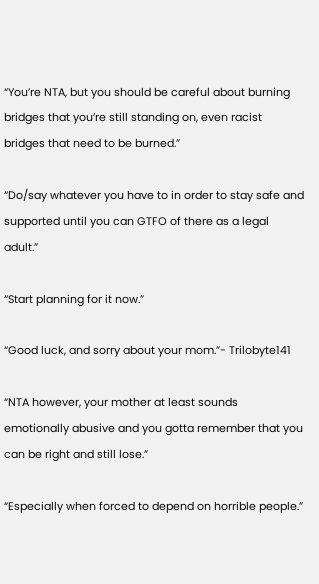“You’re NTA, but you should be careful about burning bridges that you’re still standing on, even racist bridges that need to be burned.”

“Do/say whatever you have to in order to stay safe and supported until you can GTFO of there as a legal adult.”

“Start planning for it now.”

“Good luck, and sorry about your mom.”- Trilobyte141

“NTA however, your mother at least sounds emotionally abusive and you gotta remember that you can be right and still lose.”

“Especially when forced to depend on horrible people.”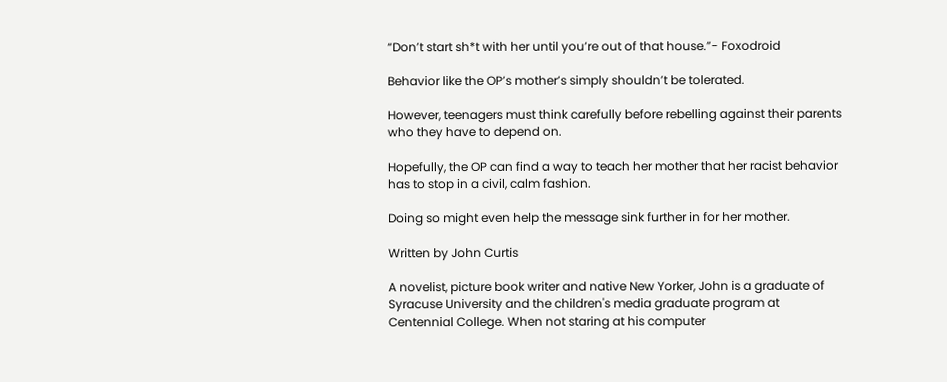“Don’t start sh*t with her until you’re out of that house.”- Foxodroid

Behavior like the OP’s mother’s simply shouldn’t be tolerated.

However, teenagers must think carefully before rebelling against their parents who they have to depend on.

Hopefully, the OP can find a way to teach her mother that her racist behavior has to stop in a civil, calm fashion.

Doing so might even help the message sink further in for her mother.

Written by John Curtis

A novelist, picture book writer and native New Yorker, John is a graduate of Syracuse University and the children's media graduate program at Centennial College. When not staring at his computer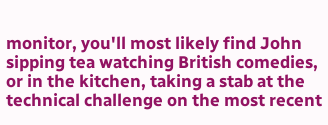monitor, you'll most likely find John sipping tea watching British comedies, or in the kitchen, taking a stab at the technical challenge on the most recent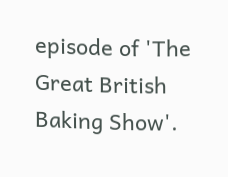episode of 'The Great British Baking Show'.